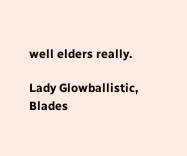well elders really.

Lady Glowballistic, Blades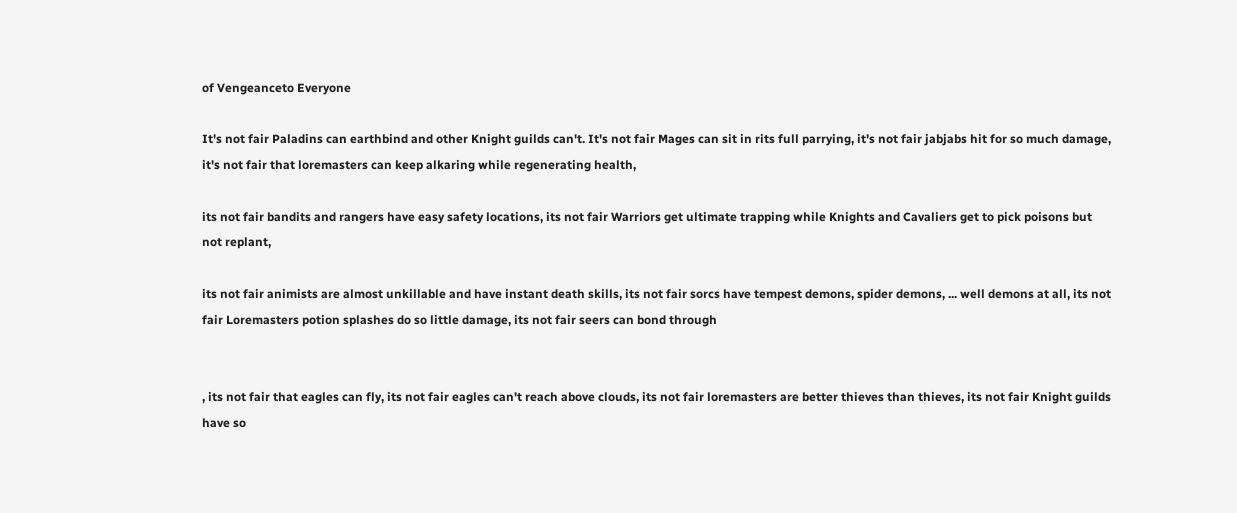of Vengeanceto Everyone

It's not fair Paladins can earthbind and other Knight guilds can't. It's not fair Mages can sit in rits full parrying, it's not fair jabjabs hit for so much damage, it's not fair that loremasters can keep alkaring while regenerating health,

its not fair bandits and rangers have easy safety locations, its not fair Warriors get ultimate trapping while Knights and Cavaliers get to pick poisons but not replant,

its not fair animists are almost unkillable and have instant death skills, its not fair sorcs have tempest demons, spider demons, ... well demons at all, its not fair Loremasters potion splashes do so little damage, its not fair seers can bond through


, its not fair that eagles can fly, its not fair eagles can't reach above clouds, its not fair loremasters are better thieves than thieves, its not fair Knight guilds have so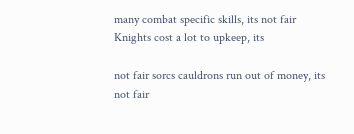many combat specific skills, its not fair Knights cost a lot to upkeep, its

not fair sorcs cauldrons run out of money, its not fair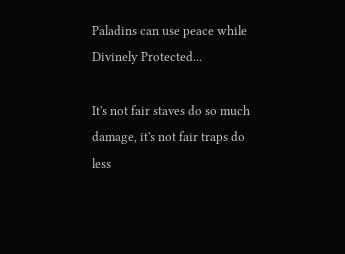Paladins can use peace while Divinely Protected...

It's not fair staves do so much damage, it's not fair traps do less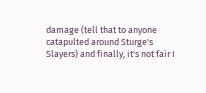damage (tell that to anyone catapulted around Sturge's Slayers) and finally, it's not fair I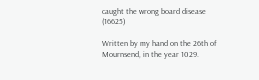caught the wrong board disease (16625)

Written by my hand on the 26th of Mournsend, in the year 1029.